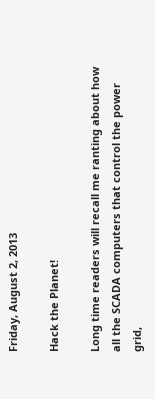Friday, August 2, 2013

Hack the Planet!

Long time readers will recall me ranting about how all the SCADA computers that control the power grid,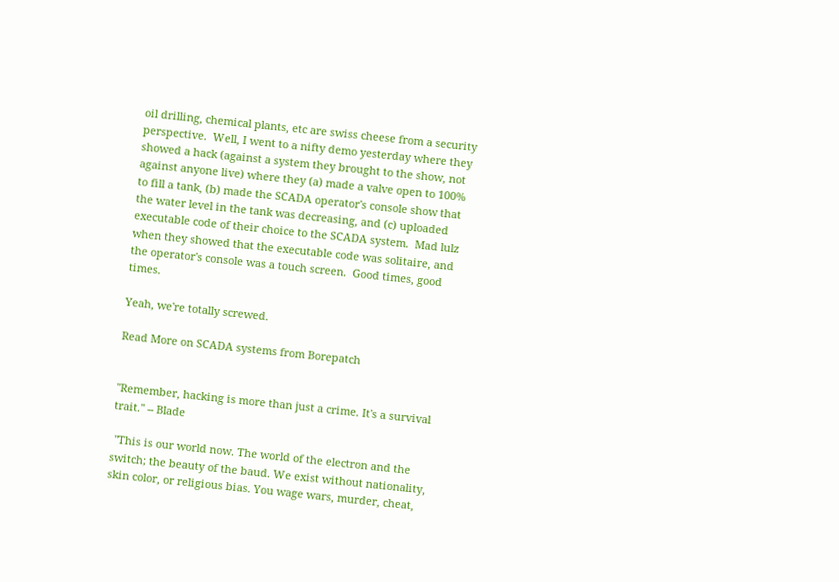oil drilling, chemical plants, etc are swiss cheese from a security perspective.  Well, I went to a nifty demo yesterday where they showed a hack (against a system they brought to the show, not against anyone live) where they (a) made a valve open to 100% to fill a tank, (b) made the SCADA operator's console show that the water level in the tank was decreasing, and (c) uploaded executable code of their choice to the SCADA system.  Mad lulz when they showed that the executable code was solitaire, and the operator's console was a touch screen.  Good times, good times.

Yeah, we're totally screwed.

Read More on SCADA systems from Borepatch


"Remember, hacking is more than just a crime. It's a survival trait." -- Blade

 "This is our world now. The world of the electron and the switch; the beauty of the baud. We exist without nationality, skin color, or religious bias. You wage wars, murder, cheat,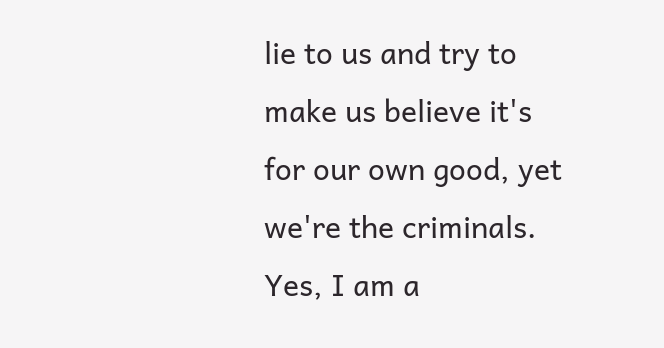lie to us and try to make us believe it's for our own good, yet we're the criminals. Yes, I am a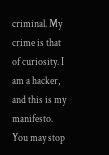criminal. My crime is that of curiosity. I am a hacker, and this is my manifesto. You may stop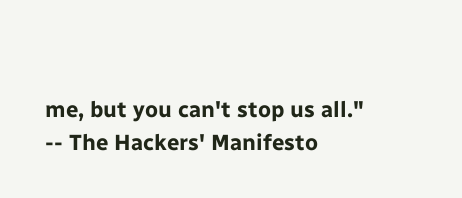me, but you can't stop us all."
-- The Hackers' Manifesto